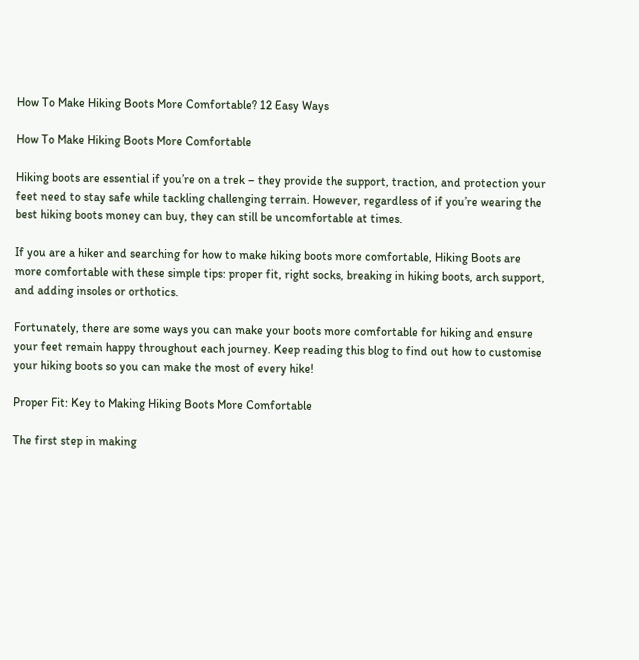How To Make Hiking Boots More Comfortable? 12 Easy Ways

How To Make Hiking Boots More Comfortable

Hiking boots are essential if you’re on a trek – they provide the support, traction, and protection your feet need to stay safe while tackling challenging terrain. However, regardless of if you’re wearing the best hiking boots money can buy, they can still be uncomfortable at times.

If you are a hiker and searching for how to make hiking boots more comfortable, Hiking Boots are more comfortable with these simple tips: proper fit, right socks, breaking in hiking boots, arch support, and adding insoles or orthotics.

Fortunately, there are some ways you can make your boots more comfortable for hiking and ensure your feet remain happy throughout each journey. Keep reading this blog to find out how to customise your hiking boots so you can make the most of every hike!

Proper Fit: Key to Making Hiking Boots More Comfortable

The first step in making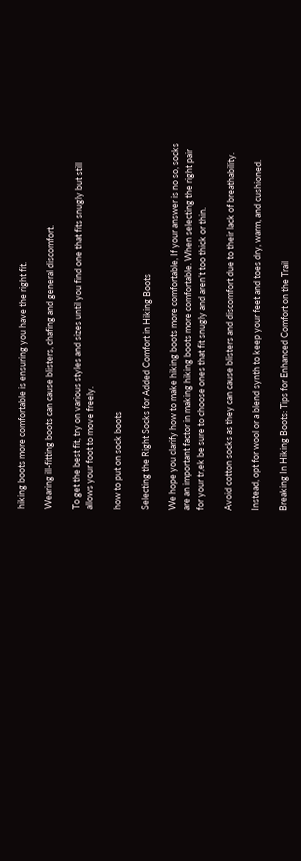hiking boots more comfortable is ensuring you have the right fit.

Wearing ill-fitting boots can cause blisters, chafing and general discomfort.

To get the best fit, try on various styles and sizes until you find one that fits snugly but still allows your foot to move freely.

how to put on sock boots

Selecting the Right Socks for Added Comfort in Hiking Boots

We hope you clarify how to make hiking boots more comfortable, If your answer is no so, socks are an important factor in making hiking boots more comfortable. When selecting the right pair for your tr,ek be sure to choose ones that fit snugly and aren’t too thick or thin.

Avoid cotton socks as they can cause blisters and discomfort due to their lack of breathability.

Instead, opt for wool or a blend synth to keep your feet and toes dry, warm, and cushioned.

Breaking In Hiking Boots: Tips for Enhanced Comfort on the Trail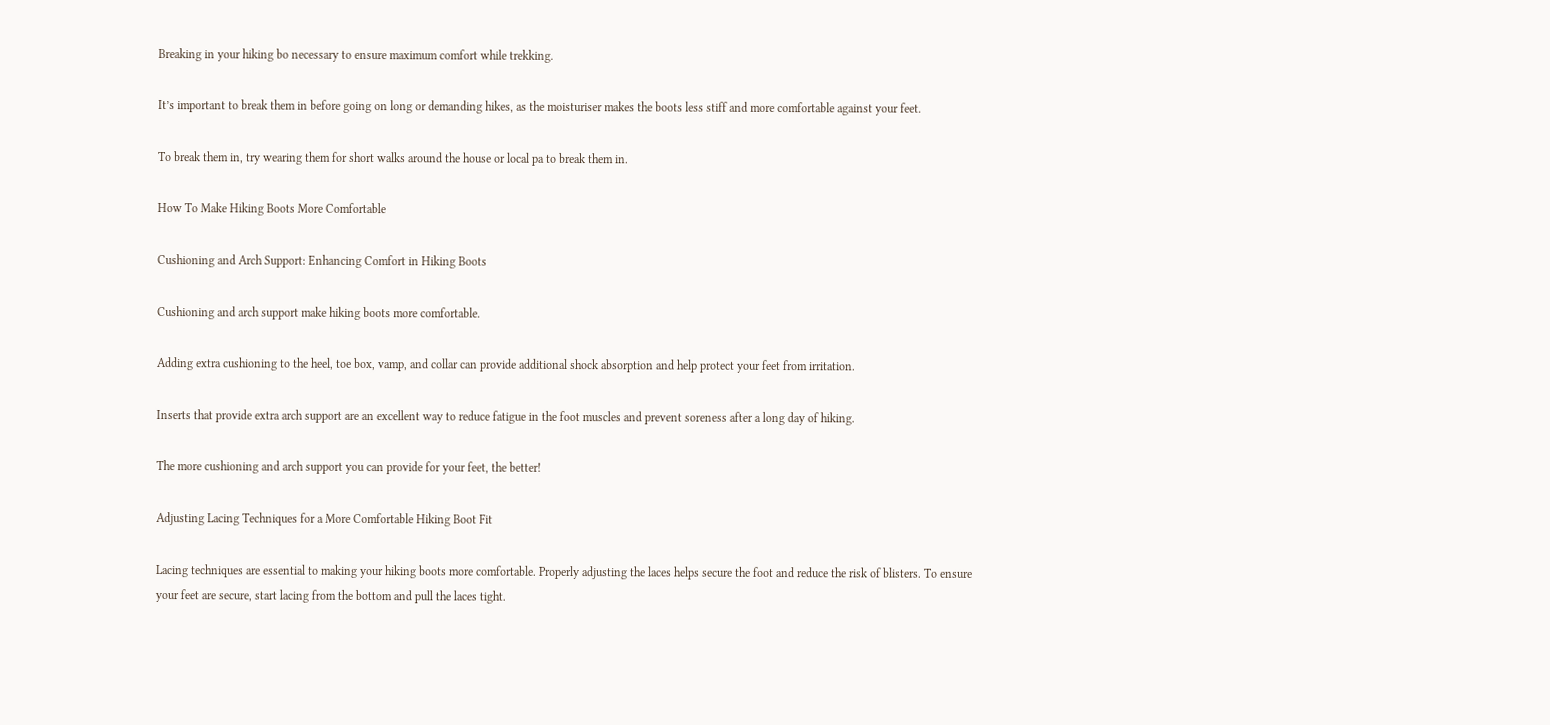Breaking in your hiking bo necessary to ensure maximum comfort while trekking.

It’s important to break them in before going on long or demanding hikes, as the moisturiser makes the boots less stiff and more comfortable against your feet.

To break them in, try wearing them for short walks around the house or local pa to break them in.

How To Make Hiking Boots More Comfortable

Cushioning and Arch Support: Enhancing Comfort in Hiking Boots

Cushioning and arch support make hiking boots more comfortable.

Adding extra cushioning to the heel, toe box, vamp, and collar can provide additional shock absorption and help protect your feet from irritation.

Inserts that provide extra arch support are an excellent way to reduce fatigue in the foot muscles and prevent soreness after a long day of hiking.

The more cushioning and arch support you can provide for your feet, the better!

Adjusting Lacing Techniques for a More Comfortable Hiking Boot Fit

Lacing techniques are essential to making your hiking boots more comfortable. Properly adjusting the laces helps secure the foot and reduce the risk of blisters. To ensure your feet are secure, start lacing from the bottom and pull the laces tight.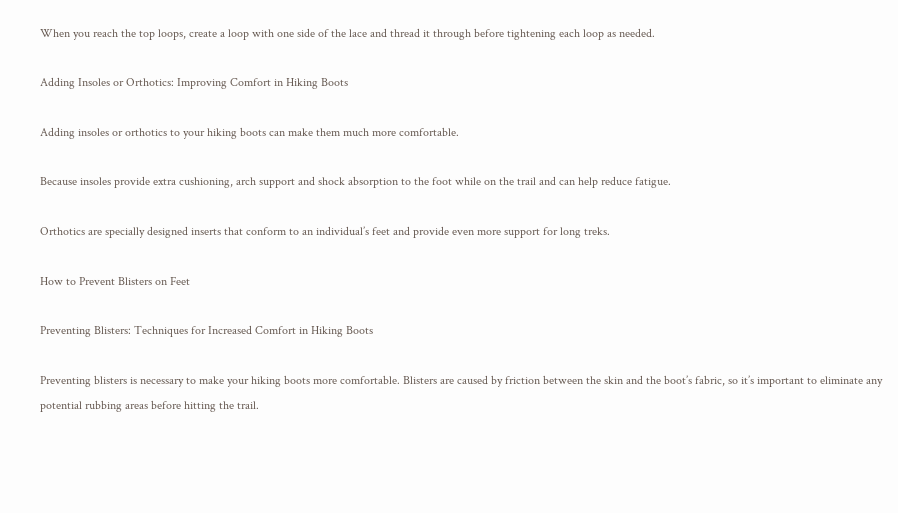When you reach the top loops, create a loop with one side of the lace and thread it through before tightening each loop as needed.

Adding Insoles or Orthotics: Improving Comfort in Hiking Boots

Adding insoles or orthotics to your hiking boots can make them much more comfortable.

Because insoles provide extra cushioning, arch support and shock absorption to the foot while on the trail and can help reduce fatigue.

Orthotics are specially designed inserts that conform to an individual’s feet and provide even more support for long treks.

How to Prevent Blisters on Feet

Preventing Blisters: Techniques for Increased Comfort in Hiking Boots

Preventing blisters is necessary to make your hiking boots more comfortable. Blisters are caused by friction between the skin and the boot’s fabric, so it’s important to eliminate any potential rubbing areas before hitting the trail.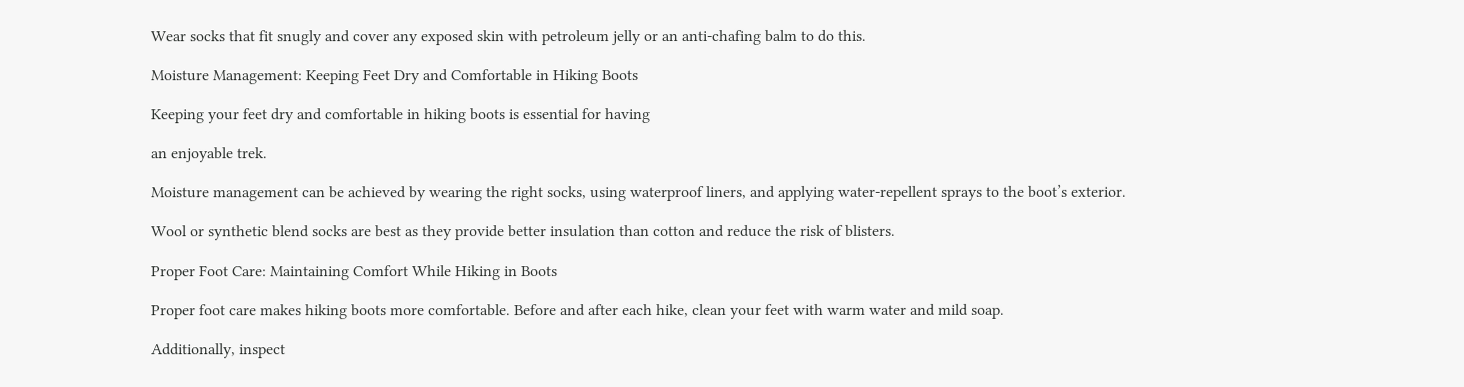Wear socks that fit snugly and cover any exposed skin with petroleum jelly or an anti-chafing balm to do this.

Moisture Management: Keeping Feet Dry and Comfortable in Hiking Boots

Keeping your feet dry and comfortable in hiking boots is essential for having

an enjoyable trek.

Moisture management can be achieved by wearing the right socks, using waterproof liners, and applying water-repellent sprays to the boot’s exterior.

Wool or synthetic blend socks are best as they provide better insulation than cotton and reduce the risk of blisters.

Proper Foot Care: Maintaining Comfort While Hiking in Boots

Proper foot care makes hiking boots more comfortable. Before and after each hike, clean your feet with warm water and mild soap.

Additionally, inspect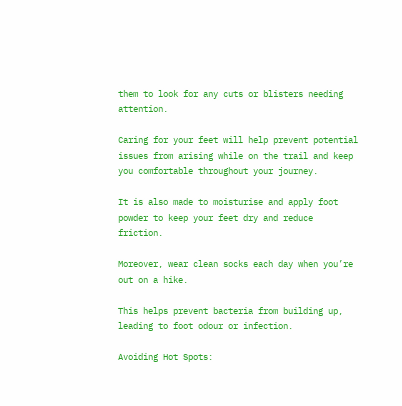them to look for any cuts or blisters needing attention.

Caring for your feet will help prevent potential issues from arising while on the trail and keep you comfortable throughout your journey.

It is also made to moisturise and apply foot powder to keep your feet dry and reduce friction.

Moreover, wear clean socks each day when you’re out on a hike.

This helps prevent bacteria from building up, leading to foot odour or infection.

Avoiding Hot Spots: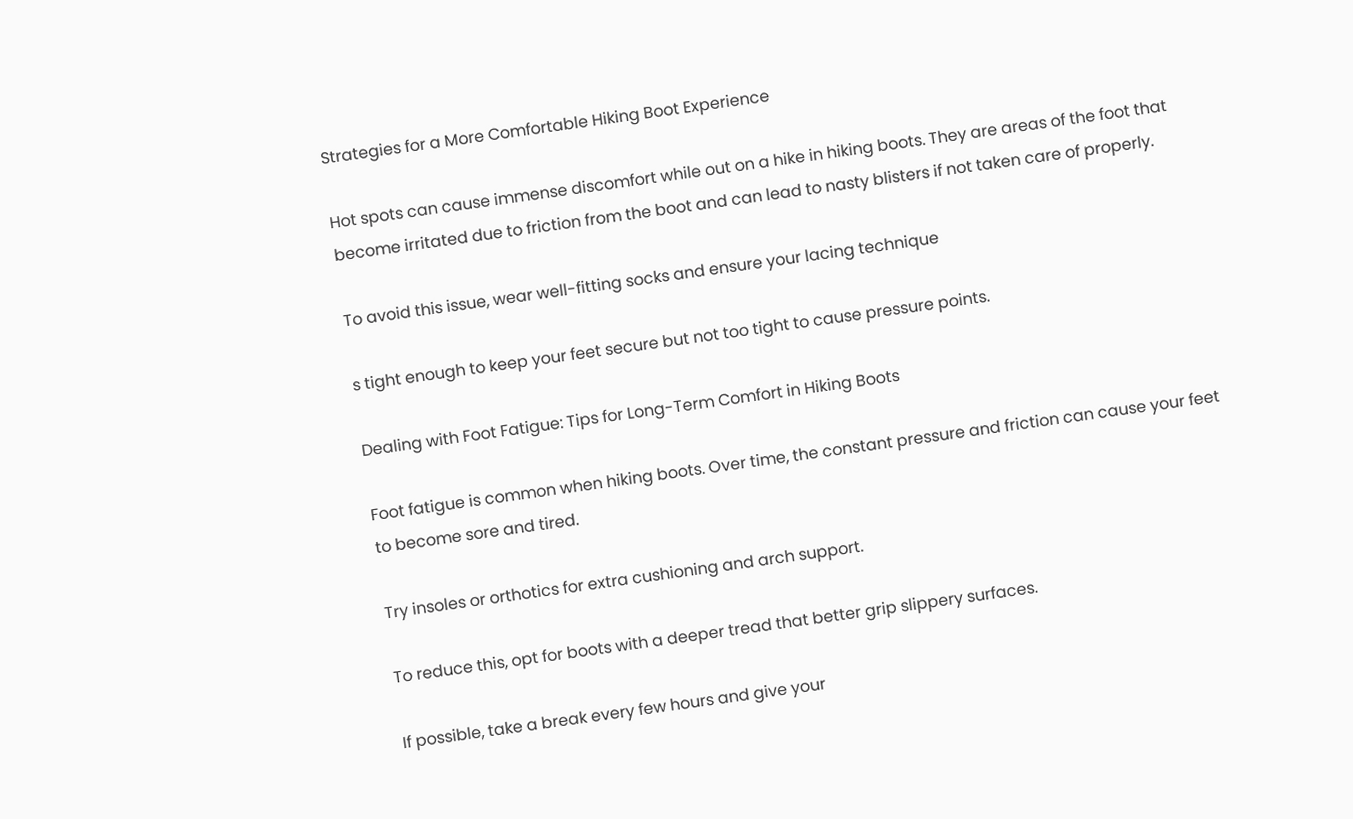Strategies for a More Comfortable Hiking Boot Experience

Hot spots can cause immense discomfort while out on a hike in hiking boots. They are areas of the foot that become irritated due to friction from the boot and can lead to nasty blisters if not taken care of properly.

To avoid this issue, wear well-fitting socks and ensure your lacing technique

s tight enough to keep your feet secure but not too tight to cause pressure points.

Dealing with Foot Fatigue: Tips for Long-Term Comfort in Hiking Boots

Foot fatigue is common when hiking boots. Over time, the constant pressure and friction can cause your feet to become sore and tired.

Try insoles or orthotics for extra cushioning and arch support.

To reduce this, opt for boots with a deeper tread that better grip slippery surfaces.

If possible, take a break every few hours and give your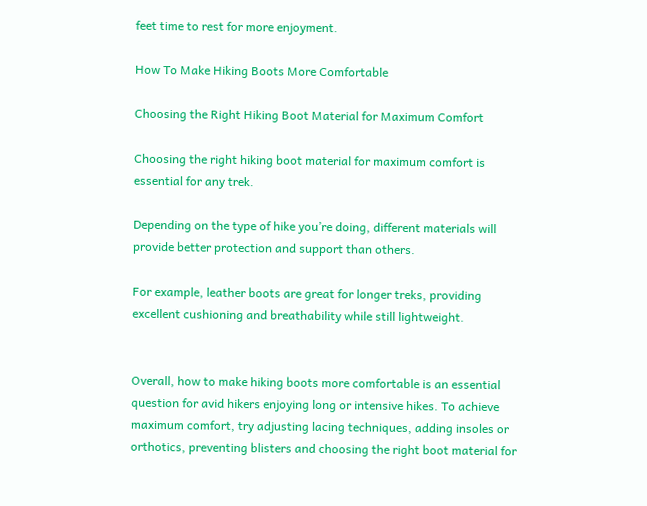feet time to rest for more enjoyment.

How To Make Hiking Boots More Comfortable

Choosing the Right Hiking Boot Material for Maximum Comfort

Choosing the right hiking boot material for maximum comfort is essential for any trek.

Depending on the type of hike you’re doing, different materials will provide better protection and support than others.

For example, leather boots are great for longer treks, providing excellent cushioning and breathability while still lightweight.


Overall, how to make hiking boots more comfortable is an essential question for avid hikers enjoying long or intensive hikes. To achieve maximum comfort, try adjusting lacing techniques, adding insoles or orthotics, preventing blisters and choosing the right boot material for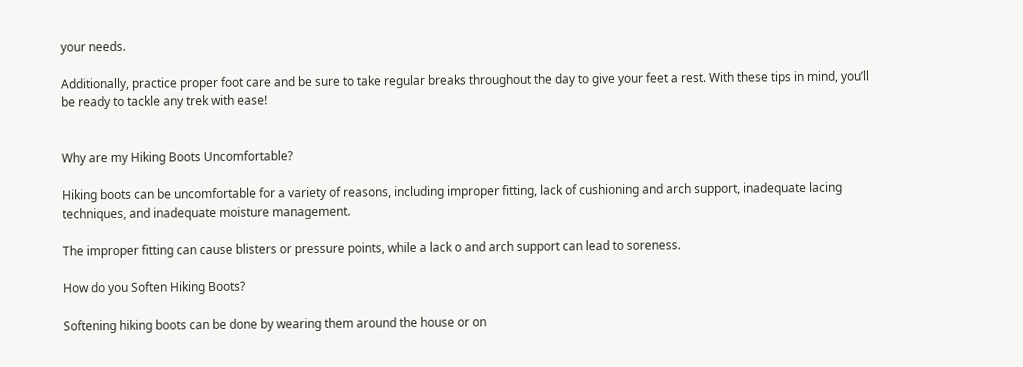your needs.

Additionally, practice proper foot care and be sure to take regular breaks throughout the day to give your feet a rest. With these tips in mind, you’ll be ready to tackle any trek with ease!


Why are my Hiking Boots Uncomfortable?

Hiking boots can be uncomfortable for a variety of reasons, including improper fitting, lack of cushioning and arch support, inadequate lacing techniques, and inadequate moisture management.

The improper fitting can cause blisters or pressure points, while a lack o and arch support can lead to soreness.

How do you Soften Hiking Boots?

Softening hiking boots can be done by wearing them around the house or on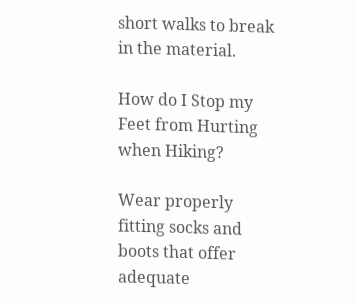short walks to break in the material.

How do I Stop my Feet from Hurting when Hiking?

Wear properly fitting socks and boots that offer adequate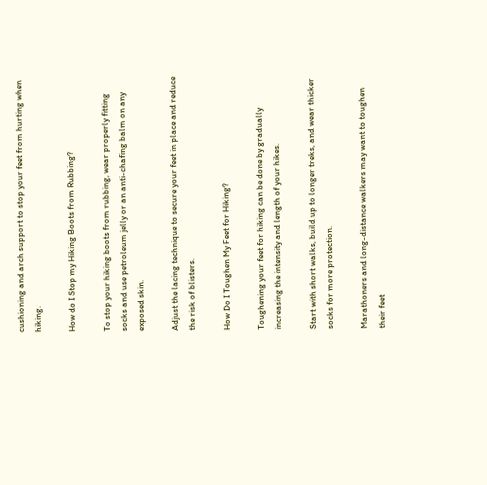cushioning and arch support to stop your feet from hurting when hiking.

How do I Stop my Hiking Boots from Rubbing?

To stop your hiking boots from rubbing, wear properly fitting socks and use petroleum jelly or an anti-chafing balm on any exposed skin.

Adjust the lacing technique to secure your feet in place and reduce the risk of blisters.

How Do I Toughen My Feet for Hiking?

Toughening your feet for hiking can be done by gradually increasing the intensity and length of your hikes.

Start with short walks, build up to longer treks, and wear thicker socks for more protection.

Marathoners and long-distance walkers may want to toughen their feet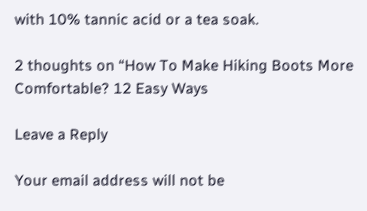with 10% tannic acid or a tea soak.

2 thoughts on “How To Make Hiking Boots More Comfortable? 12 Easy Ways

Leave a Reply

Your email address will not be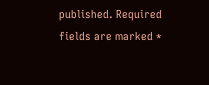published. Required fields are marked *